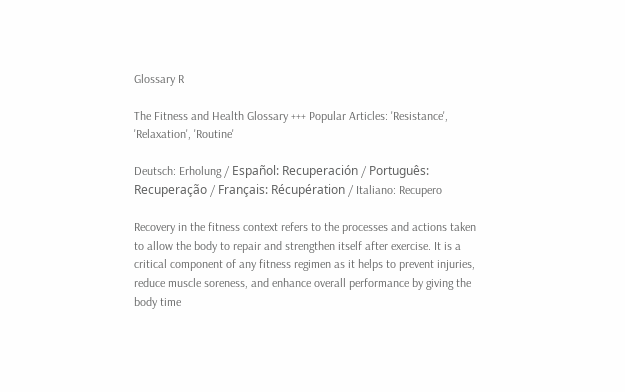Glossary R

The Fitness and Health Glossary +++ Popular Articles: 'Resistance', 'Relaxation', 'Routine'

Deutsch: Erholung / Español: Recuperación / Português: Recuperação / Français: Récupération / Italiano: Recupero

Recovery in the fitness context refers to the processes and actions taken to allow the body to repair and strengthen itself after exercise. It is a critical component of any fitness regimen as it helps to prevent injuries, reduce muscle soreness, and enhance overall performance by giving the body time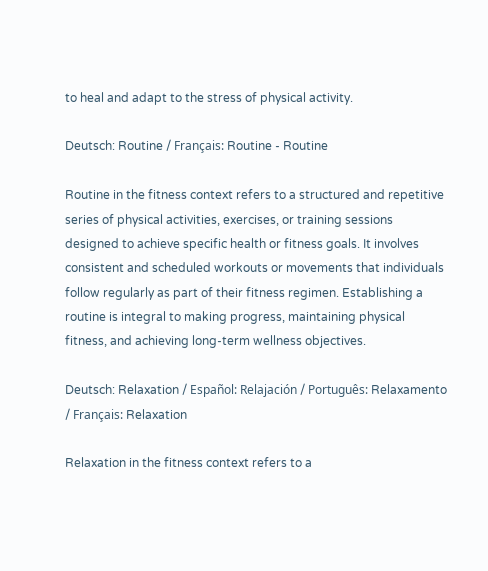to heal and adapt to the stress of physical activity.

Deutsch: Routine / Français: Routine - Routine

Routine in the fitness context refers to a structured and repetitive series of physical activities, exercises, or training sessions designed to achieve specific health or fitness goals. It involves consistent and scheduled workouts or movements that individuals follow regularly as part of their fitness regimen. Establishing a routine is integral to making progress, maintaining physical fitness, and achieving long-term wellness objectives.

Deutsch: Relaxation / Español: Relajación / Português: Relaxamento / Français: Relaxation

Relaxation in the fitness context refers to a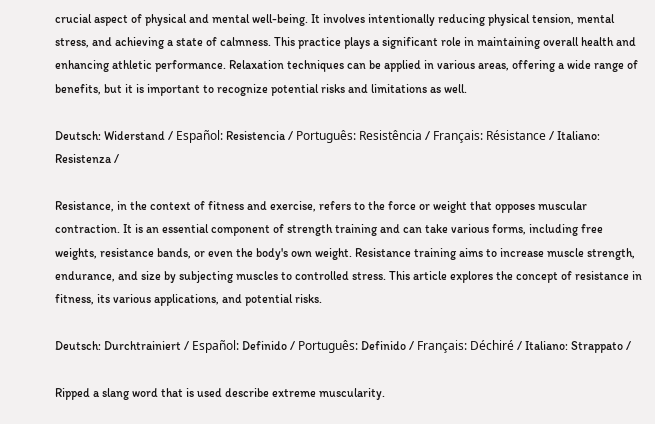crucial aspect of physical and mental well-being. It involves intentionally reducing physical tension, mental stress, and achieving a state of calmness. This practice plays a significant role in maintaining overall health and enhancing athletic performance. Relaxation techniques can be applied in various areas, offering a wide range of benefits, but it is important to recognize potential risks and limitations as well.

Deutsch: Widerstand / Español: Resistencia / Português: Resistência / Français: Résistance / Italiano: Resistenza /

Resistance, in the context of fitness and exercise, refers to the force or weight that opposes muscular contraction. It is an essential component of strength training and can take various forms, including free weights, resistance bands, or even the body's own weight. Resistance training aims to increase muscle strength, endurance, and size by subjecting muscles to controlled stress. This article explores the concept of resistance in fitness, its various applications, and potential risks.

Deutsch: Durchtrainiert / Español: Definido / Português: Definido / Français: Déchiré / Italiano: Strappato /

Ripped a slang word that is used describe extreme muscularity.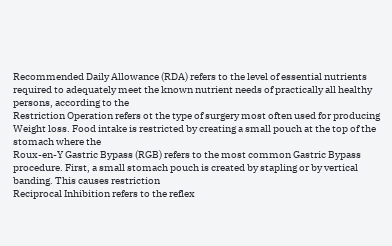Recommended Daily Allowance (RDA) refers to the level of essential nutrients required to adequately meet the known nutrient needs of practically all healthy persons, according to the
Restriction Operation refers ot the type of surgery most often used for producing Weight loss. Food intake is restricted by creating a small pouch at the top of the stomach where the
Roux-en-Y Gastric Bypass (RGB) refers to the most common Gastric Bypass procedure. First, a small stomach pouch is created by stapling or by vertical banding. This causes restriction
Reciprocal Inhibition refers to the reflex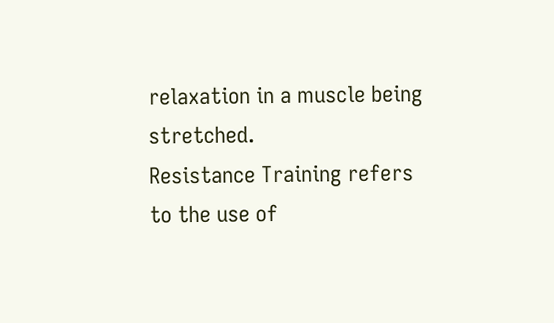relaxation in a muscle being stretched.
Resistance Training refers to the use of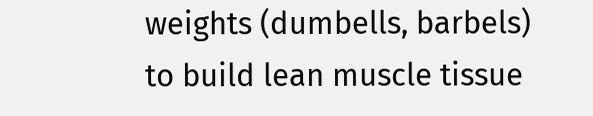weights (dumbells, barbels) to build lean muscle tissue